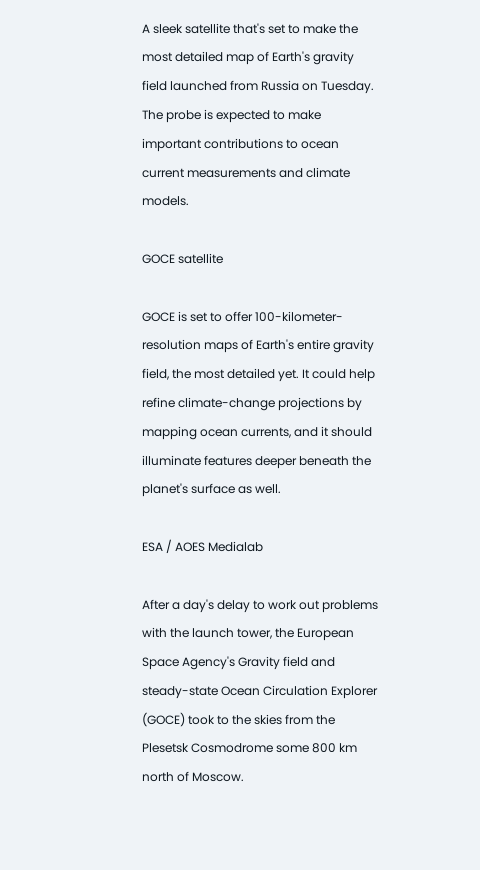A sleek satellite that's set to make the most detailed map of Earth's gravity field launched from Russia on Tuesday. The probe is expected to make important contributions to ocean current measurements and climate models.

GOCE satellite

GOCE is set to offer 100-kilometer-resolution maps of Earth's entire gravity field, the most detailed yet. It could help refine climate-change projections by mapping ocean currents, and it should illuminate features deeper beneath the planet's surface as well.

ESA / AOES Medialab

After a day's delay to work out problems with the launch tower, the European Space Agency's Gravity field and steady-state Ocean Circulation Explorer (GOCE) took to the skies from the Plesetsk Cosmodrome some 800 km north of Moscow.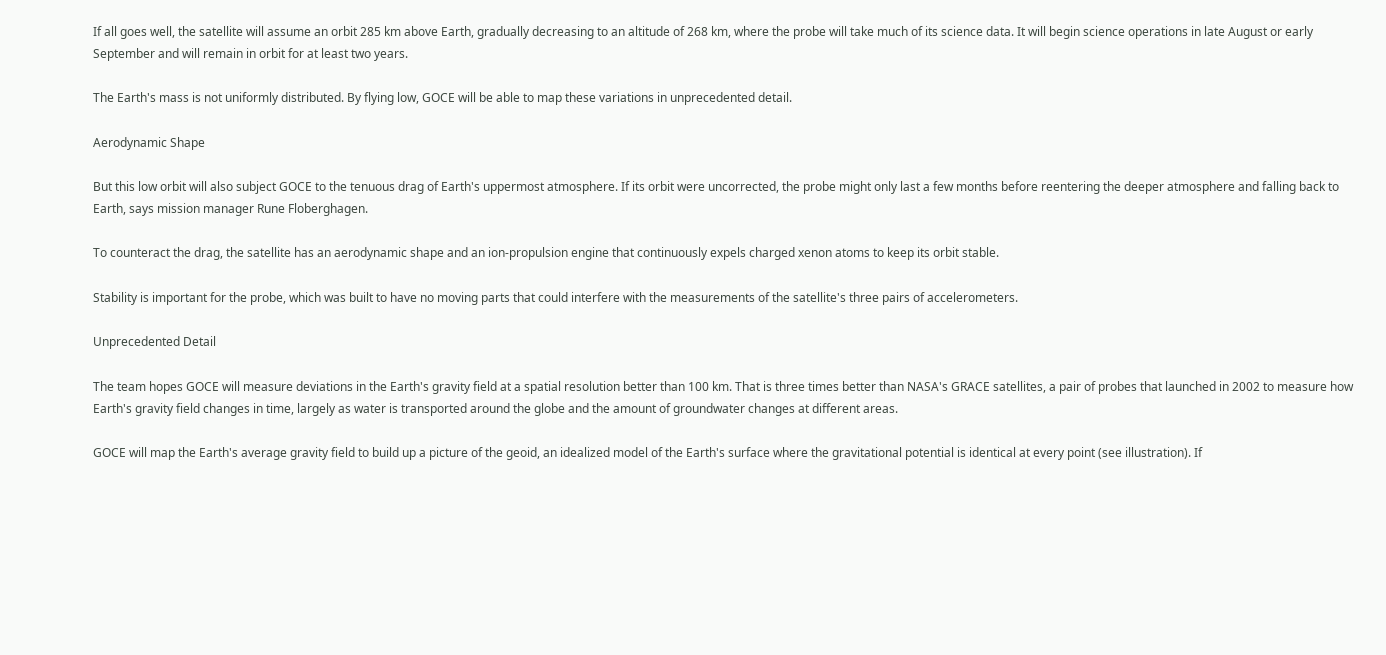If all goes well, the satellite will assume an orbit 285 km above Earth, gradually decreasing to an altitude of 268 km, where the probe will take much of its science data. It will begin science operations in late August or early September and will remain in orbit for at least two years.

The Earth's mass is not uniformly distributed. By flying low, GOCE will be able to map these variations in unprecedented detail.

Aerodynamic Shape

But this low orbit will also subject GOCE to the tenuous drag of Earth's uppermost atmosphere. If its orbit were uncorrected, the probe might only last a few months before reentering the deeper atmosphere and falling back to Earth, says mission manager Rune Floberghagen.

To counteract the drag, the satellite has an aerodynamic shape and an ion-propulsion engine that continuously expels charged xenon atoms to keep its orbit stable.

Stability is important for the probe, which was built to have no moving parts that could interfere with the measurements of the satellite's three pairs of accelerometers.

Unprecedented Detail

The team hopes GOCE will measure deviations in the Earth's gravity field at a spatial resolution better than 100 km. That is three times better than NASA's GRACE satellites, a pair of probes that launched in 2002 to measure how Earth's gravity field changes in time, largely as water is transported around the globe and the amount of groundwater changes at different areas.

GOCE will map the Earth's average gravity field to build up a picture of the geoid, an idealized model of the Earth's surface where the gravitational potential is identical at every point (see illustration). If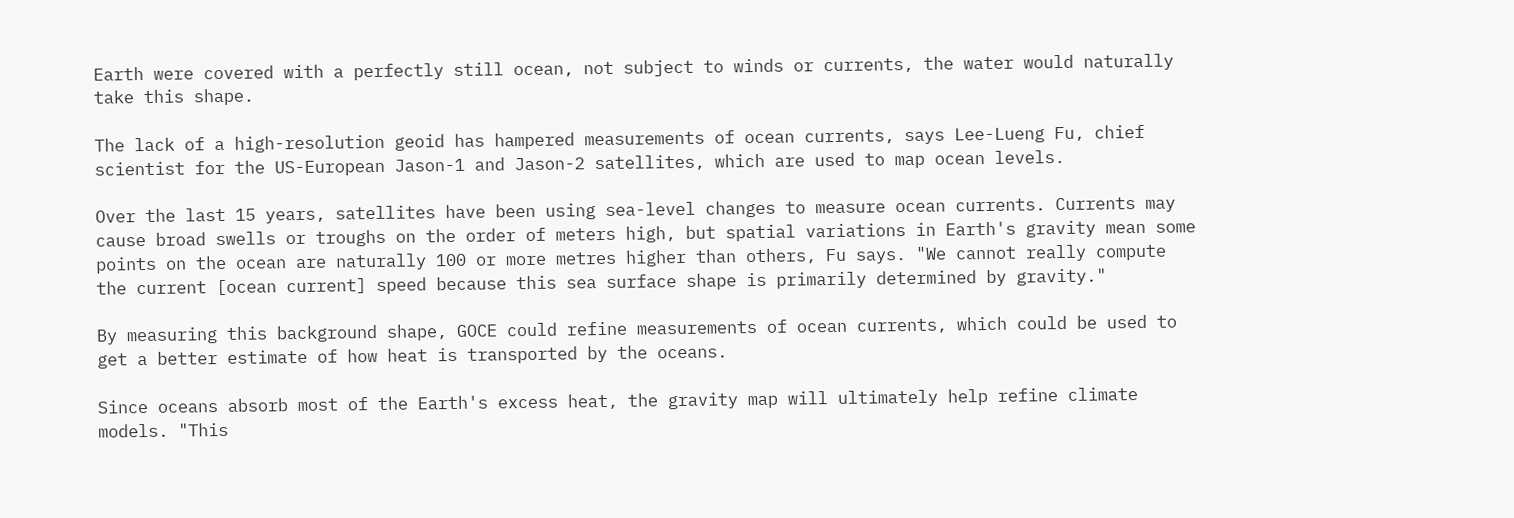Earth were covered with a perfectly still ocean, not subject to winds or currents, the water would naturally take this shape.

The lack of a high-resolution geoid has hampered measurements of ocean currents, says Lee-Lueng Fu, chief scientist for the US-European Jason-1 and Jason-2 satellites, which are used to map ocean levels.

Over the last 15 years, satellites have been using sea-level changes to measure ocean currents. Currents may cause broad swells or troughs on the order of meters high, but spatial variations in Earth's gravity mean some points on the ocean are naturally 100 or more metres higher than others, Fu says. "We cannot really compute the current [ocean current] speed because this sea surface shape is primarily determined by gravity."

By measuring this background shape, GOCE could refine measurements of ocean currents, which could be used to get a better estimate of how heat is transported by the oceans.

Since oceans absorb most of the Earth's excess heat, the gravity map will ultimately help refine climate models. "This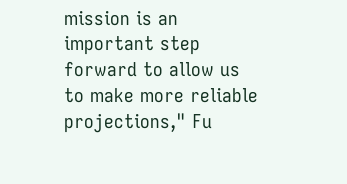mission is an important step forward to allow us to make more reliable projections," Fu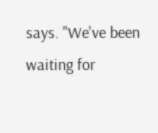says. "We've been waiting for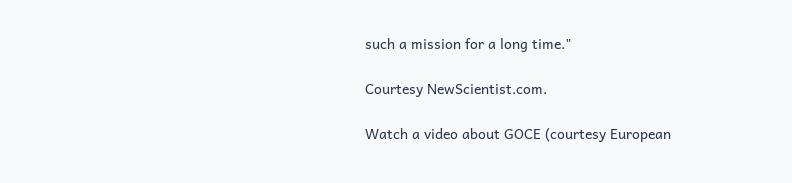such a mission for a long time."

Courtesy NewScientist.com.

Watch a video about GOCE (courtesy European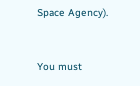Space Agency).


You must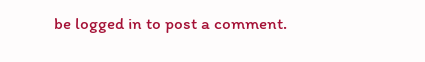be logged in to post a comment.